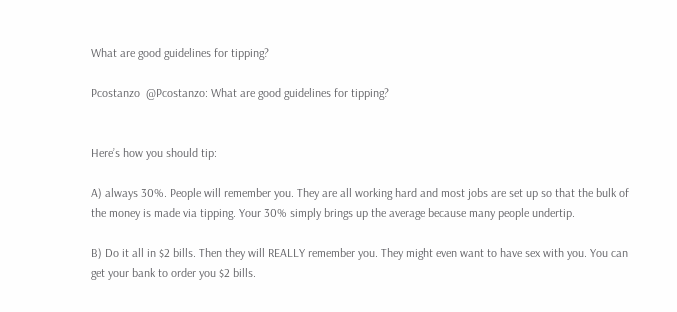What are good guidelines for tipping?

Pcostanzo  @Pcostanzo: What are good guidelines for tipping?


Here’s how you should tip:

A) always 30%. People will remember you. They are all working hard and most jobs are set up so that the bulk of the money is made via tipping. Your 30% simply brings up the average because many people undertip.

B) Do it all in $2 bills. Then they will REALLY remember you. They might even want to have sex with you. You can get your bank to order you $2 bills.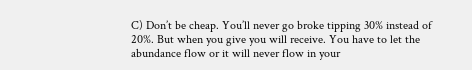C) Don’t be cheap. You’ll never go broke tipping 30% instead of 20%. But when you give you will receive. You have to let the abundance flow or it will never flow in your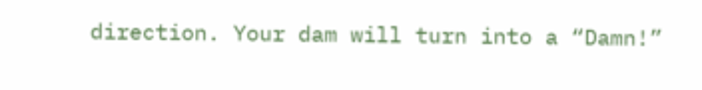direction. Your dam will turn into a “Damn!”